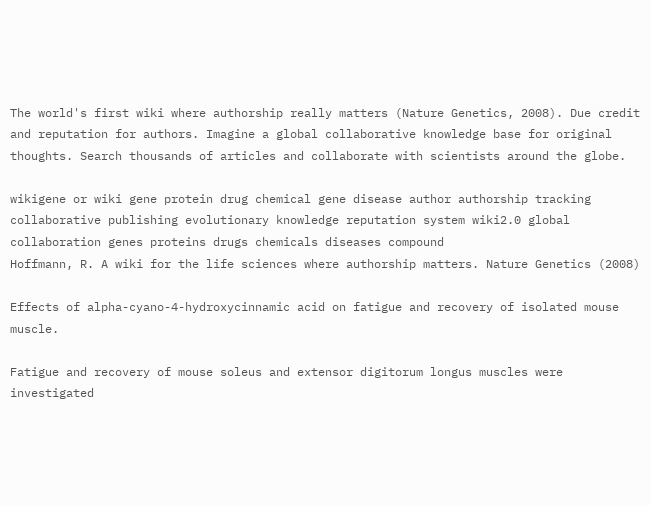The world's first wiki where authorship really matters (Nature Genetics, 2008). Due credit and reputation for authors. Imagine a global collaborative knowledge base for original thoughts. Search thousands of articles and collaborate with scientists around the globe.

wikigene or wiki gene protein drug chemical gene disease author authorship tracking collaborative publishing evolutionary knowledge reputation system wiki2.0 global collaboration genes proteins drugs chemicals diseases compound
Hoffmann, R. A wiki for the life sciences where authorship matters. Nature Genetics (2008)

Effects of alpha-cyano-4-hydroxycinnamic acid on fatigue and recovery of isolated mouse muscle.

Fatigue and recovery of mouse soleus and extensor digitorum longus muscles were investigated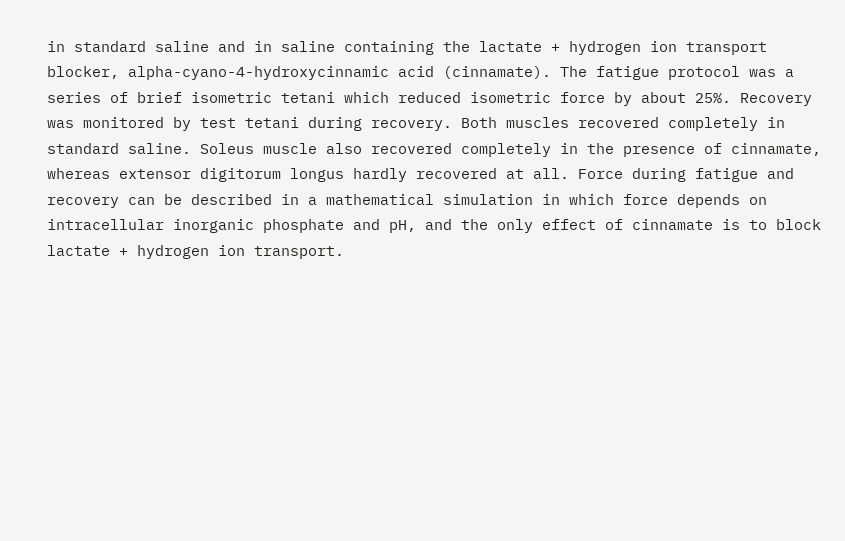in standard saline and in saline containing the lactate + hydrogen ion transport blocker, alpha-cyano-4-hydroxycinnamic acid (cinnamate). The fatigue protocol was a series of brief isometric tetani which reduced isometric force by about 25%. Recovery was monitored by test tetani during recovery. Both muscles recovered completely in standard saline. Soleus muscle also recovered completely in the presence of cinnamate, whereas extensor digitorum longus hardly recovered at all. Force during fatigue and recovery can be described in a mathematical simulation in which force depends on intracellular inorganic phosphate and pH, and the only effect of cinnamate is to block lactate + hydrogen ion transport.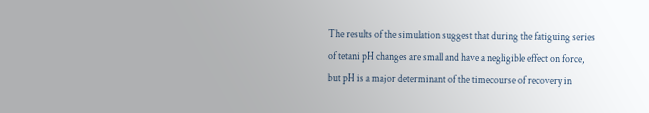The results of the simulation suggest that during the fatiguing series of tetani pH changes are small and have a negligible effect on force, but pH is a major determinant of the timecourse of recovery in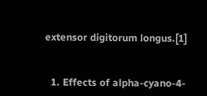extensor digitorum longus.[1]


  1. Effects of alpha-cyano-4-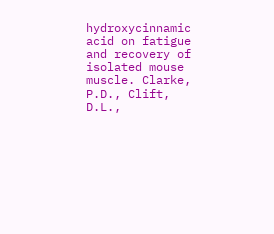hydroxycinnamic acid on fatigue and recovery of isolated mouse muscle. Clarke, P.D., Clift, D.L.,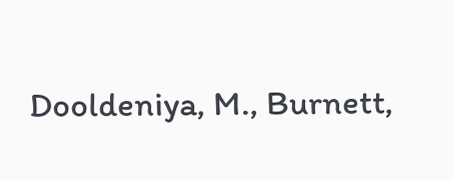Dooldeniya, M., Burnett,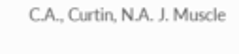C.A., Curtin, N.A. J. Muscle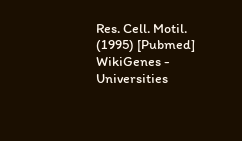Res. Cell. Motil. (1995) [Pubmed]
WikiGenes - Universities